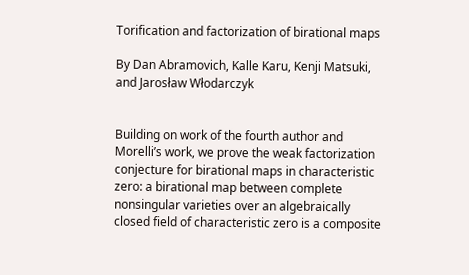Torification and factorization of birational maps

By Dan Abramovich, Kalle Karu, Kenji Matsuki, and Jarosław Włodarczyk


Building on work of the fourth author and Morelli’s work, we prove the weak factorization conjecture for birational maps in characteristic zero: a birational map between complete nonsingular varieties over an algebraically closed field of characteristic zero is a composite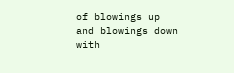of blowings up and blowings down with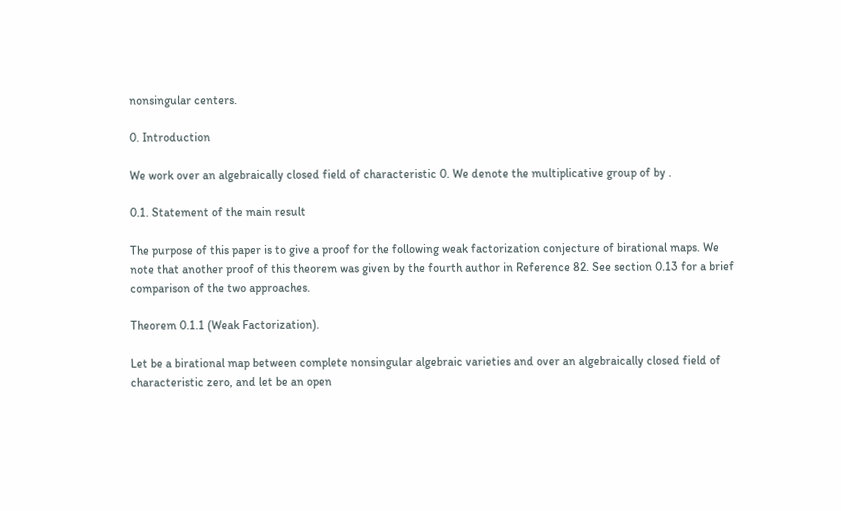nonsingular centers.

0. Introduction

We work over an algebraically closed field of characteristic 0. We denote the multiplicative group of by .

0.1. Statement of the main result

The purpose of this paper is to give a proof for the following weak factorization conjecture of birational maps. We note that another proof of this theorem was given by the fourth author in Reference 82. See section 0.13 for a brief comparison of the two approaches.

Theorem 0.1.1 (Weak Factorization).

Let be a birational map between complete nonsingular algebraic varieties and over an algebraically closed field of characteristic zero, and let be an open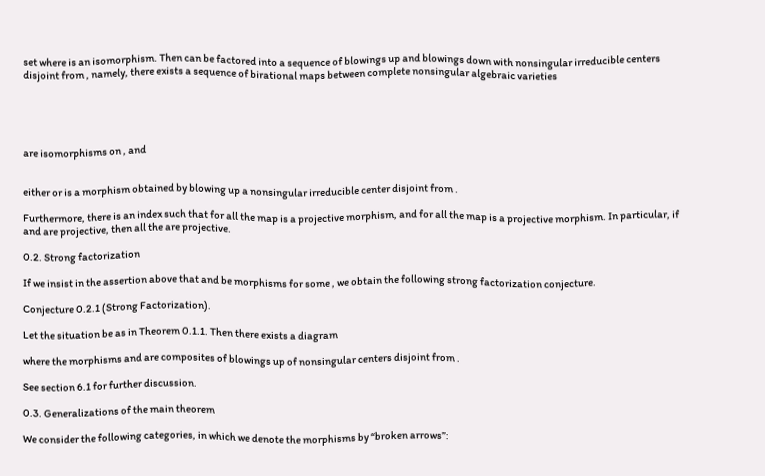set where is an isomorphism. Then can be factored into a sequence of blowings up and blowings down with nonsingular irreducible centers disjoint from , namely, there exists a sequence of birational maps between complete nonsingular algebraic varieties





are isomorphisms on , and


either or is a morphism obtained by blowing up a nonsingular irreducible center disjoint from .

Furthermore, there is an index such that for all the map is a projective morphism, and for all the map is a projective morphism. In particular, if and are projective, then all the are projective.

0.2. Strong factorization

If we insist in the assertion above that and be morphisms for some , we obtain the following strong factorization conjecture.

Conjecture 0.2.1 (Strong Factorization).

Let the situation be as in Theorem 0.1.1. Then there exists a diagram

where the morphisms and are composites of blowings up of nonsingular centers disjoint from .

See section 6.1 for further discussion.

0.3. Generalizations of the main theorem

We consider the following categories, in which we denote the morphisms by “broken arrows”: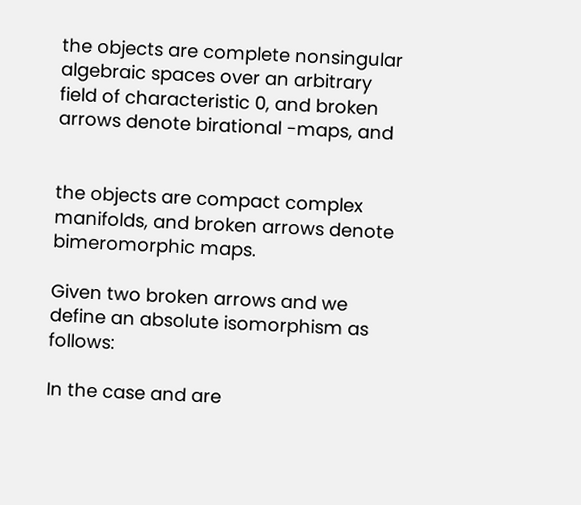the objects are complete nonsingular algebraic spaces over an arbitrary field of characteristic 0, and broken arrows denote birational -maps, and


the objects are compact complex manifolds, and broken arrows denote bimeromorphic maps.

Given two broken arrows and we define an absolute isomorphism as follows:

In the case and are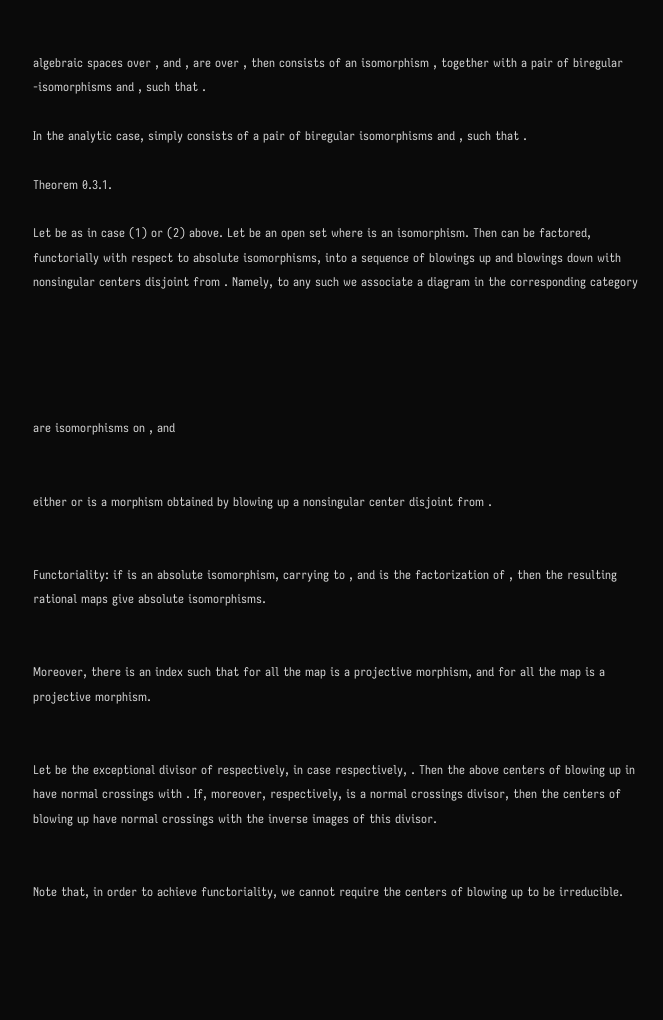algebraic spaces over , and , are over , then consists of an isomorphism , together with a pair of biregular -isomorphisms and , such that .

In the analytic case, simply consists of a pair of biregular isomorphisms and , such that .

Theorem 0.3.1.

Let be as in case (1) or (2) above. Let be an open set where is an isomorphism. Then can be factored, functorially with respect to absolute isomorphisms, into a sequence of blowings up and blowings down with nonsingular centers disjoint from . Namely, to any such we associate a diagram in the corresponding category





are isomorphisms on , and


either or is a morphism obtained by blowing up a nonsingular center disjoint from .


Functoriality: if is an absolute isomorphism, carrying to , and is the factorization of , then the resulting rational maps give absolute isomorphisms.


Moreover, there is an index such that for all the map is a projective morphism, and for all the map is a projective morphism.


Let be the exceptional divisor of respectively, in case respectively, . Then the above centers of blowing up in have normal crossings with . If, moreover, respectively, is a normal crossings divisor, then the centers of blowing up have normal crossings with the inverse images of this divisor.


Note that, in order to achieve functoriality, we cannot require the centers of blowing up to be irreducible.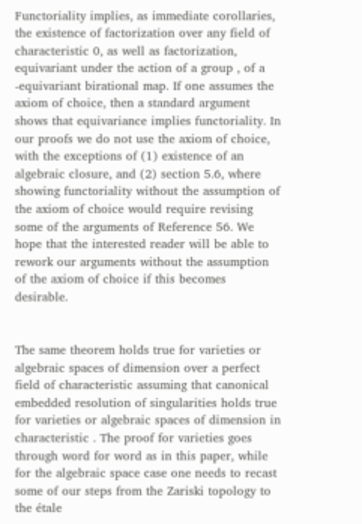Functoriality implies, as immediate corollaries, the existence of factorization over any field of characteristic 0, as well as factorization, equivariant under the action of a group , of a -equivariant birational map. If one assumes the axiom of choice, then a standard argument shows that equivariance implies functoriality. In our proofs we do not use the axiom of choice, with the exceptions of (1) existence of an algebraic closure, and (2) section 5.6, where showing functoriality without the assumption of the axiom of choice would require revising some of the arguments of Reference 56. We hope that the interested reader will be able to rework our arguments without the assumption of the axiom of choice if this becomes desirable.


The same theorem holds true for varieties or algebraic spaces of dimension over a perfect field of characteristic assuming that canonical embedded resolution of singularities holds true for varieties or algebraic spaces of dimension in characteristic . The proof for varieties goes through word for word as in this paper, while for the algebraic space case one needs to recast some of our steps from the Zariski topology to the étale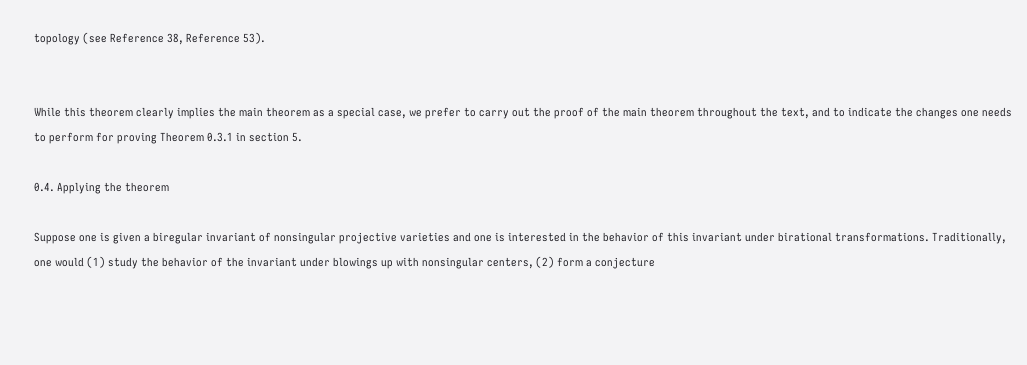topology (see Reference 38, Reference 53).


While this theorem clearly implies the main theorem as a special case, we prefer to carry out the proof of the main theorem throughout the text, and to indicate the changes one needs to perform for proving Theorem 0.3.1 in section 5.

0.4. Applying the theorem

Suppose one is given a biregular invariant of nonsingular projective varieties and one is interested in the behavior of this invariant under birational transformations. Traditionally, one would (1) study the behavior of the invariant under blowings up with nonsingular centers, (2) form a conjecture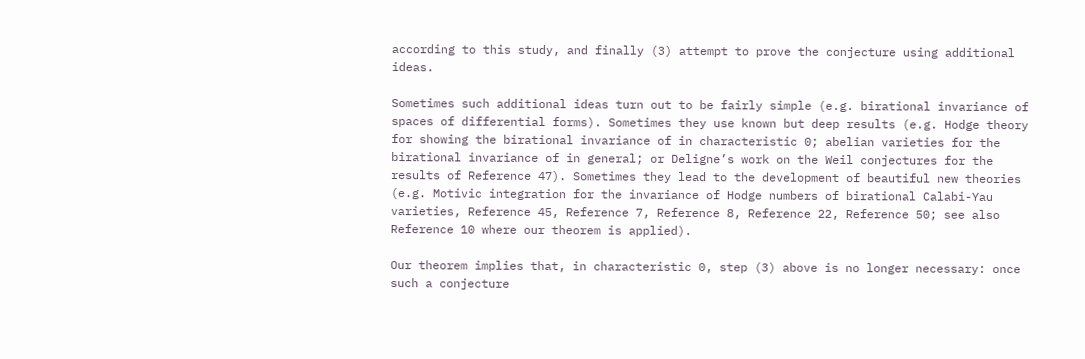according to this study, and finally (3) attempt to prove the conjecture using additional ideas.

Sometimes such additional ideas turn out to be fairly simple (e.g. birational invariance of spaces of differential forms). Sometimes they use known but deep results (e.g. Hodge theory for showing the birational invariance of in characteristic 0; abelian varieties for the birational invariance of in general; or Deligne’s work on the Weil conjectures for the results of Reference 47). Sometimes they lead to the development of beautiful new theories (e.g. Motivic integration for the invariance of Hodge numbers of birational Calabi-Yau varieties, Reference 45, Reference 7, Reference 8, Reference 22, Reference 50; see also Reference 10 where our theorem is applied).

Our theorem implies that, in characteristic 0, step (3) above is no longer necessary: once such a conjecture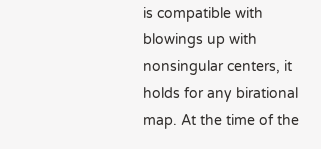is compatible with blowings up with nonsingular centers, it holds for any birational map. At the time of the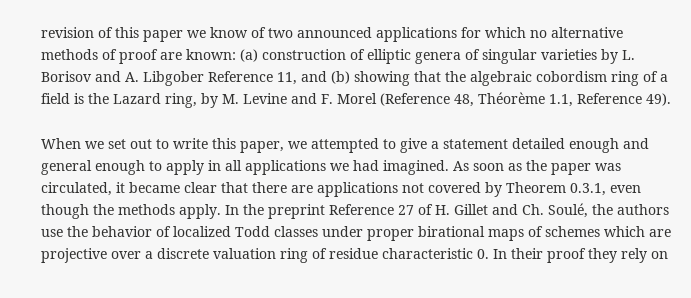revision of this paper we know of two announced applications for which no alternative methods of proof are known: (a) construction of elliptic genera of singular varieties by L. Borisov and A. Libgober Reference 11, and (b) showing that the algebraic cobordism ring of a field is the Lazard ring, by M. Levine and F. Morel (Reference 48, Théorème 1.1, Reference 49).

When we set out to write this paper, we attempted to give a statement detailed enough and general enough to apply in all applications we had imagined. As soon as the paper was circulated, it became clear that there are applications not covered by Theorem 0.3.1, even though the methods apply. In the preprint Reference 27 of H. Gillet and Ch. Soulé, the authors use the behavior of localized Todd classes under proper birational maps of schemes which are projective over a discrete valuation ring of residue characteristic 0. In their proof they rely on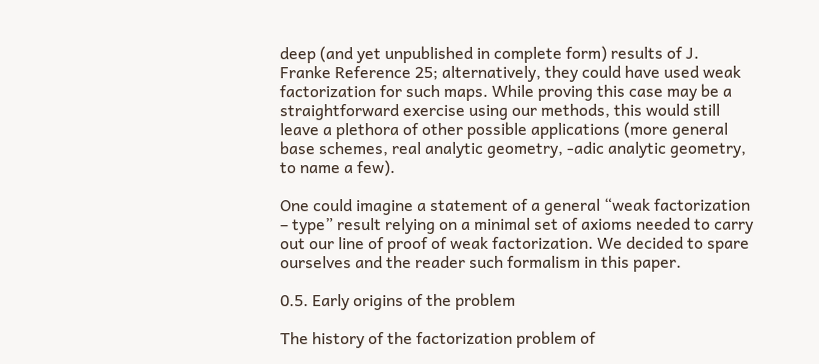deep (and yet unpublished in complete form) results of J. Franke Reference 25; alternatively, they could have used weak factorization for such maps. While proving this case may be a straightforward exercise using our methods, this would still leave a plethora of other possible applications (more general base schemes, real analytic geometry, -adic analytic geometry, to name a few).

One could imagine a statement of a general “weak factorization – type” result relying on a minimal set of axioms needed to carry out our line of proof of weak factorization. We decided to spare ourselves and the reader such formalism in this paper.

0.5. Early origins of the problem

The history of the factorization problem of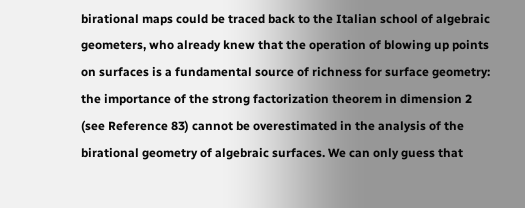birational maps could be traced back to the Italian school of algebraic geometers, who already knew that the operation of blowing up points on surfaces is a fundamental source of richness for surface geometry: the importance of the strong factorization theorem in dimension 2 (see Reference 83) cannot be overestimated in the analysis of the birational geometry of algebraic surfaces. We can only guess that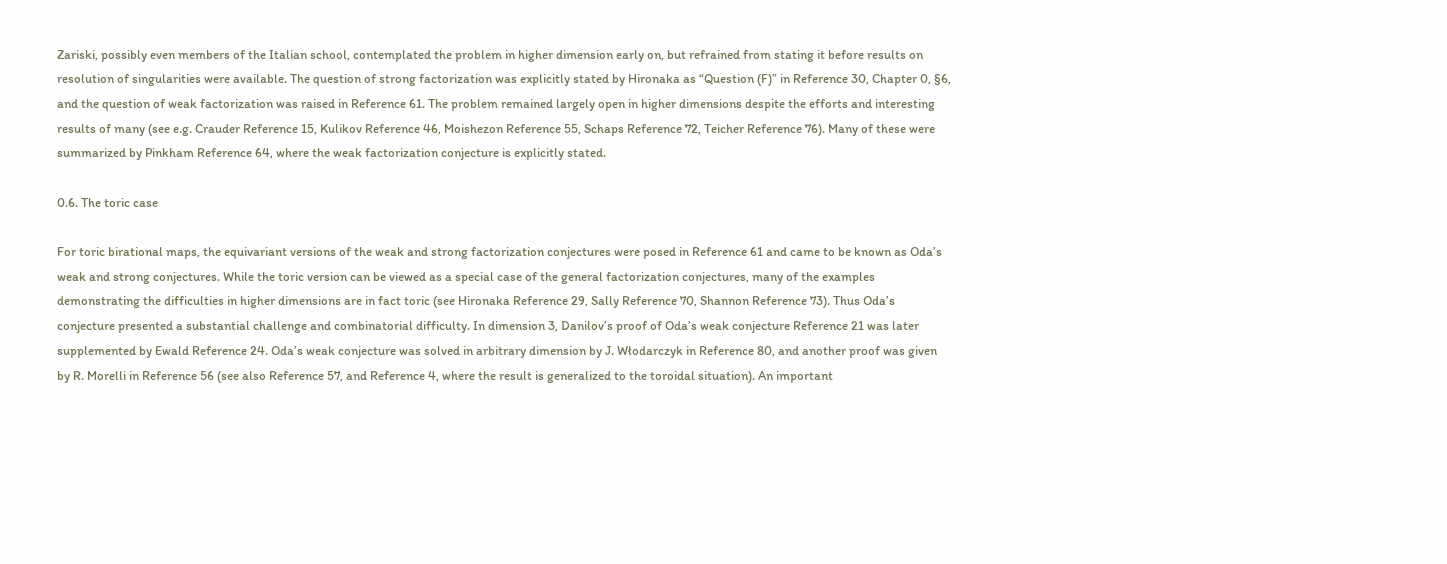Zariski, possibly even members of the Italian school, contemplated the problem in higher dimension early on, but refrained from stating it before results on resolution of singularities were available. The question of strong factorization was explicitly stated by Hironaka as “Question (F)” in Reference 30, Chapter 0, §6, and the question of weak factorization was raised in Reference 61. The problem remained largely open in higher dimensions despite the efforts and interesting results of many (see e.g. Crauder Reference 15, Kulikov Reference 46, Moishezon Reference 55, Schaps Reference 72, Teicher Reference 76). Many of these were summarized by Pinkham Reference 64, where the weak factorization conjecture is explicitly stated.

0.6. The toric case

For toric birational maps, the equivariant versions of the weak and strong factorization conjectures were posed in Reference 61 and came to be known as Oda’s weak and strong conjectures. While the toric version can be viewed as a special case of the general factorization conjectures, many of the examples demonstrating the difficulties in higher dimensions are in fact toric (see Hironaka Reference 29, Sally Reference 70, Shannon Reference 73). Thus Oda’s conjecture presented a substantial challenge and combinatorial difficulty. In dimension 3, Danilov’s proof of Oda’s weak conjecture Reference 21 was later supplemented by Ewald Reference 24. Oda’s weak conjecture was solved in arbitrary dimension by J. Włodarczyk in Reference 80, and another proof was given by R. Morelli in Reference 56 (see also Reference 57, and Reference 4, where the result is generalized to the toroidal situation). An important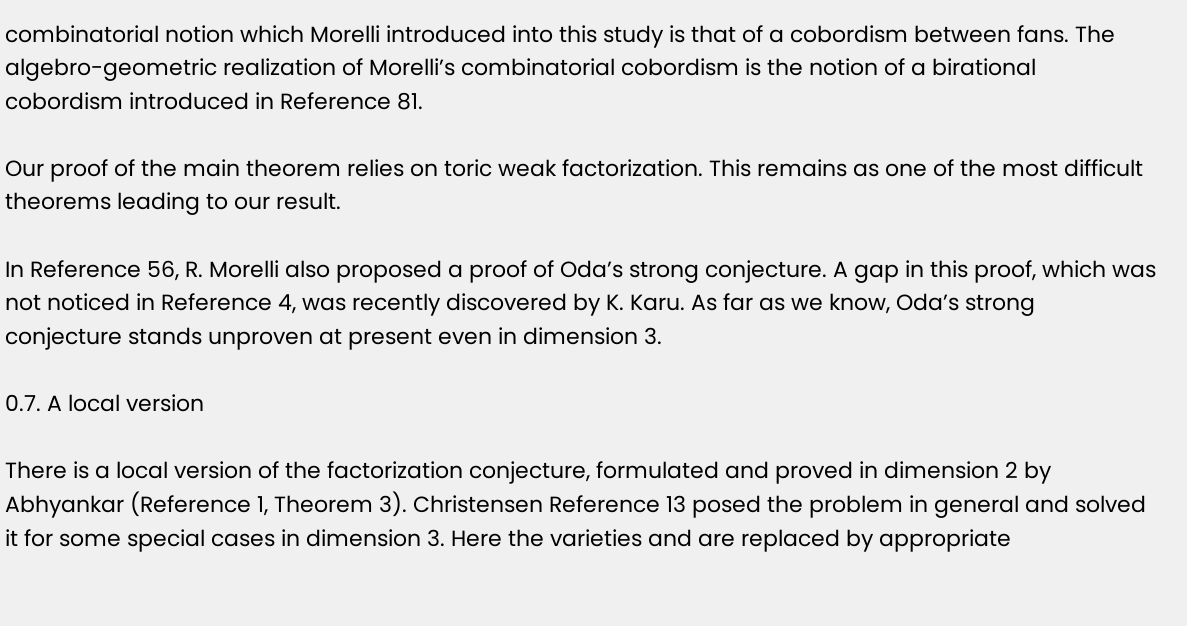combinatorial notion which Morelli introduced into this study is that of a cobordism between fans. The algebro-geometric realization of Morelli’s combinatorial cobordism is the notion of a birational cobordism introduced in Reference 81.

Our proof of the main theorem relies on toric weak factorization. This remains as one of the most difficult theorems leading to our result.

In Reference 56, R. Morelli also proposed a proof of Oda’s strong conjecture. A gap in this proof, which was not noticed in Reference 4, was recently discovered by K. Karu. As far as we know, Oda’s strong conjecture stands unproven at present even in dimension 3.

0.7. A local version

There is a local version of the factorization conjecture, formulated and proved in dimension 2 by Abhyankar (Reference 1, Theorem 3). Christensen Reference 13 posed the problem in general and solved it for some special cases in dimension 3. Here the varieties and are replaced by appropriate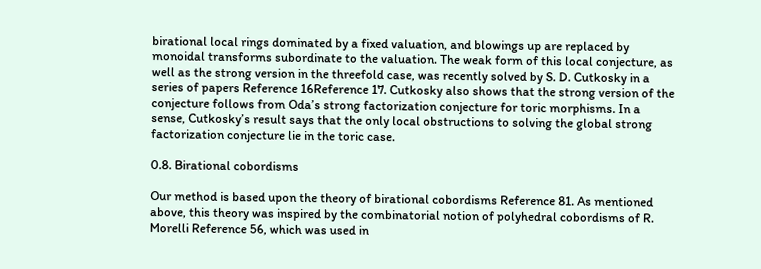birational local rings dominated by a fixed valuation, and blowings up are replaced by monoidal transforms subordinate to the valuation. The weak form of this local conjecture, as well as the strong version in the threefold case, was recently solved by S. D. Cutkosky in a series of papers Reference 16Reference 17. Cutkosky also shows that the strong version of the conjecture follows from Oda’s strong factorization conjecture for toric morphisms. In a sense, Cutkosky’s result says that the only local obstructions to solving the global strong factorization conjecture lie in the toric case.

0.8. Birational cobordisms

Our method is based upon the theory of birational cobordisms Reference 81. As mentioned above, this theory was inspired by the combinatorial notion of polyhedral cobordisms of R. Morelli Reference 56, which was used in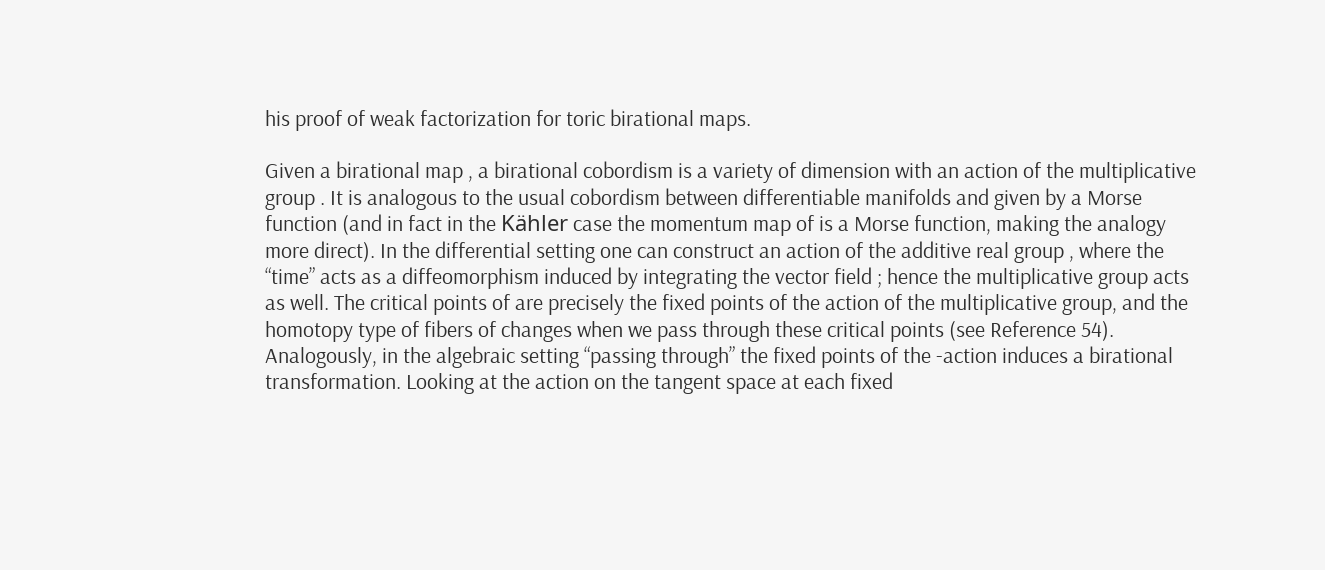his proof of weak factorization for toric birational maps.

Given a birational map , a birational cobordism is a variety of dimension with an action of the multiplicative group . It is analogous to the usual cobordism between differentiable manifolds and given by a Morse function (and in fact in the Kähler case the momentum map of is a Morse function, making the analogy more direct). In the differential setting one can construct an action of the additive real group , where the “time” acts as a diffeomorphism induced by integrating the vector field ; hence the multiplicative group acts as well. The critical points of are precisely the fixed points of the action of the multiplicative group, and the homotopy type of fibers of changes when we pass through these critical points (see Reference 54). Analogously, in the algebraic setting “passing through” the fixed points of the -action induces a birational transformation. Looking at the action on the tangent space at each fixed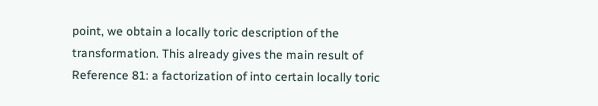point, we obtain a locally toric description of the transformation. This already gives the main result of Reference 81: a factorization of into certain locally toric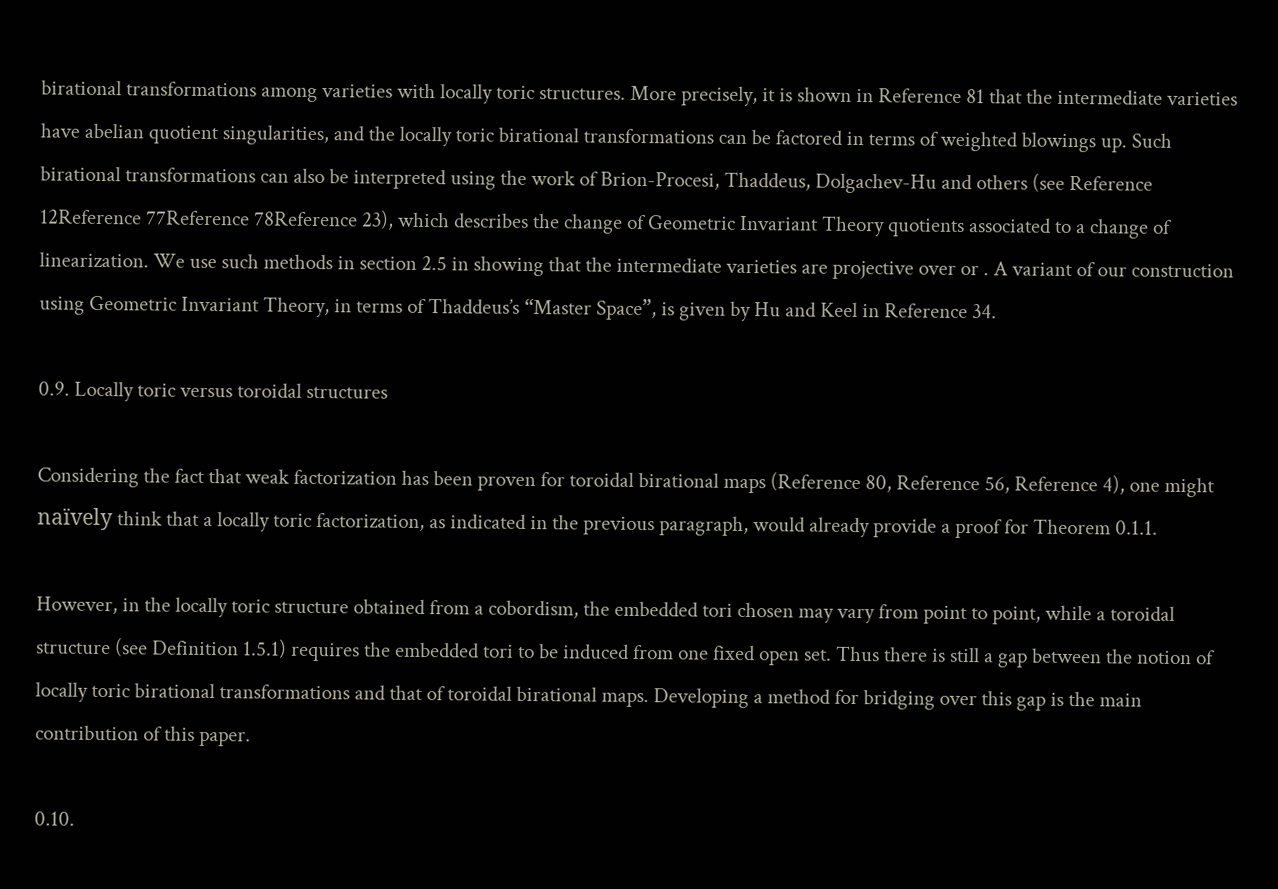birational transformations among varieties with locally toric structures. More precisely, it is shown in Reference 81 that the intermediate varieties have abelian quotient singularities, and the locally toric birational transformations can be factored in terms of weighted blowings up. Such birational transformations can also be interpreted using the work of Brion-Procesi, Thaddeus, Dolgachev-Hu and others (see Reference 12Reference 77Reference 78Reference 23), which describes the change of Geometric Invariant Theory quotients associated to a change of linearization. We use such methods in section 2.5 in showing that the intermediate varieties are projective over or . A variant of our construction using Geometric Invariant Theory, in terms of Thaddeus’s “Master Space”, is given by Hu and Keel in Reference 34.

0.9. Locally toric versus toroidal structures

Considering the fact that weak factorization has been proven for toroidal birational maps (Reference 80, Reference 56, Reference 4), one might naïvely think that a locally toric factorization, as indicated in the previous paragraph, would already provide a proof for Theorem 0.1.1.

However, in the locally toric structure obtained from a cobordism, the embedded tori chosen may vary from point to point, while a toroidal structure (see Definition 1.5.1) requires the embedded tori to be induced from one fixed open set. Thus there is still a gap between the notion of locally toric birational transformations and that of toroidal birational maps. Developing a method for bridging over this gap is the main contribution of this paper.

0.10.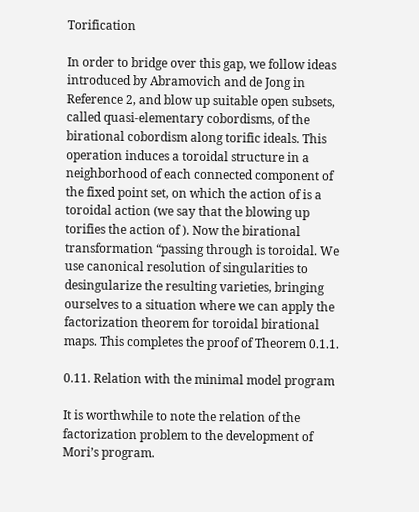Torification

In order to bridge over this gap, we follow ideas introduced by Abramovich and de Jong in Reference 2, and blow up suitable open subsets, called quasi-elementary cobordisms, of the birational cobordism along torific ideals. This operation induces a toroidal structure in a neighborhood of each connected component of the fixed point set, on which the action of is a toroidal action (we say that the blowing up torifies the action of ). Now the birational transformation “passing through is toroidal. We use canonical resolution of singularities to desingularize the resulting varieties, bringing ourselves to a situation where we can apply the factorization theorem for toroidal birational maps. This completes the proof of Theorem 0.1.1.

0.11. Relation with the minimal model program

It is worthwhile to note the relation of the factorization problem to the development of Mori’s program.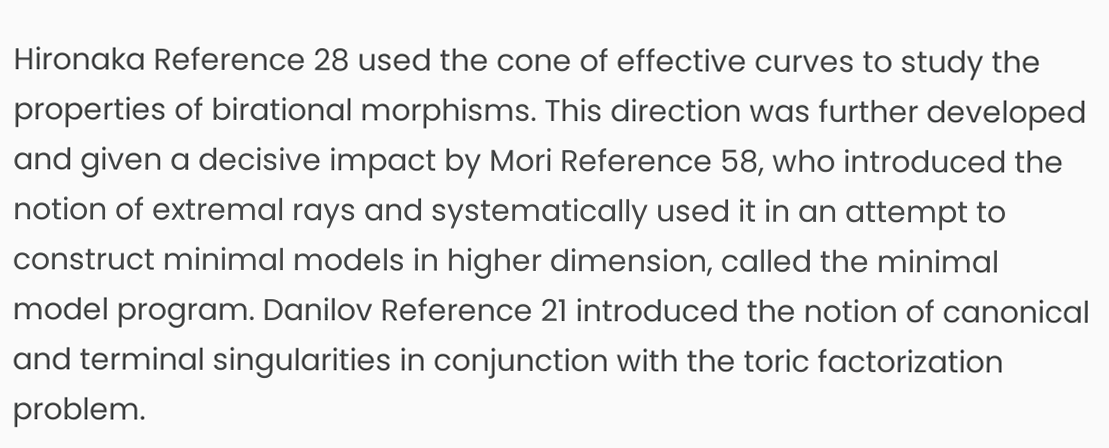Hironaka Reference 28 used the cone of effective curves to study the properties of birational morphisms. This direction was further developed and given a decisive impact by Mori Reference 58, who introduced the notion of extremal rays and systematically used it in an attempt to construct minimal models in higher dimension, called the minimal model program. Danilov Reference 21 introduced the notion of canonical and terminal singularities in conjunction with the toric factorization problem.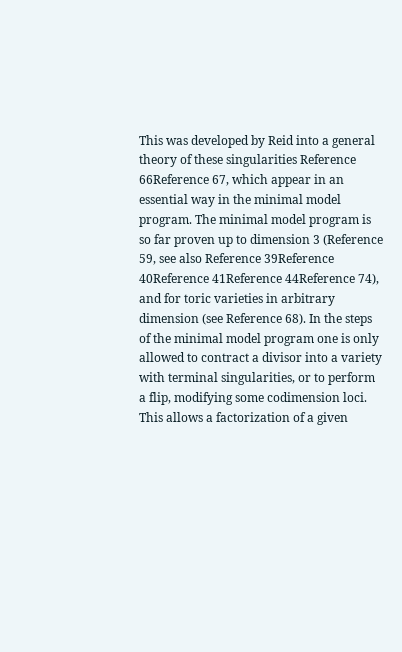This was developed by Reid into a general theory of these singularities Reference 66Reference 67, which appear in an essential way in the minimal model program. The minimal model program is so far proven up to dimension 3 (Reference 59, see also Reference 39Reference 40Reference 41Reference 44Reference 74), and for toric varieties in arbitrary dimension (see Reference 68). In the steps of the minimal model program one is only allowed to contract a divisor into a variety with terminal singularities, or to perform a flip, modifying some codimension loci. This allows a factorization of a given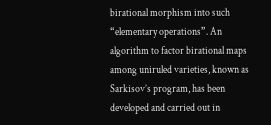birational morphism into such “elementary operations”. An algorithm to factor birational maps among uniruled varieties, known as Sarkisov’s program, has been developed and carried out in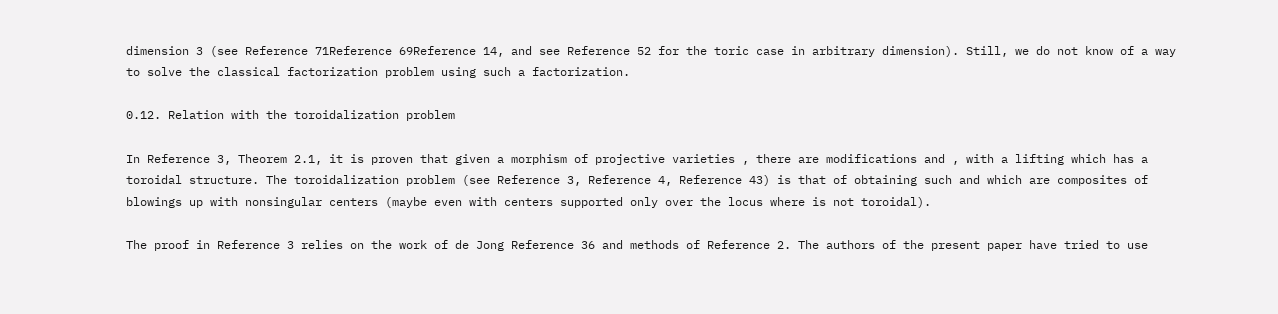dimension 3 (see Reference 71Reference 69Reference 14, and see Reference 52 for the toric case in arbitrary dimension). Still, we do not know of a way to solve the classical factorization problem using such a factorization.

0.12. Relation with the toroidalization problem

In Reference 3, Theorem 2.1, it is proven that given a morphism of projective varieties , there are modifications and , with a lifting which has a toroidal structure. The toroidalization problem (see Reference 3, Reference 4, Reference 43) is that of obtaining such and which are composites of blowings up with nonsingular centers (maybe even with centers supported only over the locus where is not toroidal).

The proof in Reference 3 relies on the work of de Jong Reference 36 and methods of Reference 2. The authors of the present paper have tried to use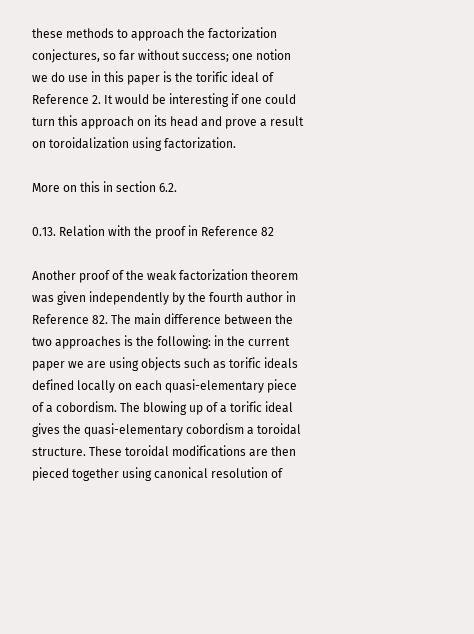these methods to approach the factorization conjectures, so far without success; one notion we do use in this paper is the torific ideal of Reference 2. It would be interesting if one could turn this approach on its head and prove a result on toroidalization using factorization.

More on this in section 6.2.

0.13. Relation with the proof in Reference 82

Another proof of the weak factorization theorem was given independently by the fourth author in Reference 82. The main difference between the two approaches is the following: in the current paper we are using objects such as torific ideals defined locally on each quasi-elementary piece of a cobordism. The blowing up of a torific ideal gives the quasi-elementary cobordism a toroidal structure. These toroidal modifications are then pieced together using canonical resolution of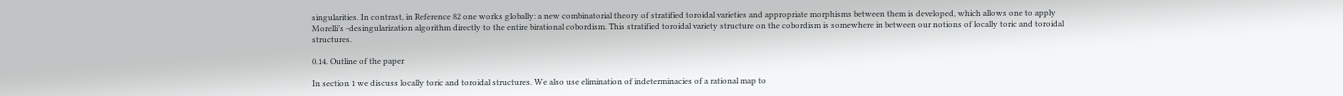singularities. In contrast, in Reference 82 one works globally: a new combinatorial theory of stratified toroidal varieties and appropriate morphisms between them is developed, which allows one to apply Morelli’s -desingularization algorithm directly to the entire birational cobordism. This stratified toroidal variety structure on the cobordism is somewhere in between our notions of locally toric and toroidal structures.

0.14. Outline of the paper

In section 1 we discuss locally toric and toroidal structures. We also use elimination of indeterminacies of a rational map to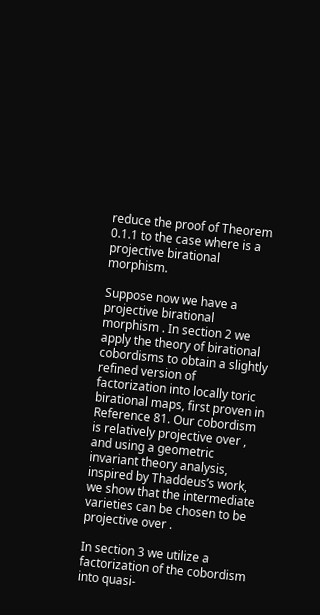reduce the proof of Theorem 0.1.1 to the case where is a projective birational morphism.

Suppose now we have a projective birational morphism . In section 2 we apply the theory of birational cobordisms to obtain a slightly refined version of factorization into locally toric birational maps, first proven in Reference 81. Our cobordism is relatively projective over , and using a geometric invariant theory analysis, inspired by Thaddeus’s work, we show that the intermediate varieties can be chosen to be projective over .

In section 3 we utilize a factorization of the cobordism into quasi-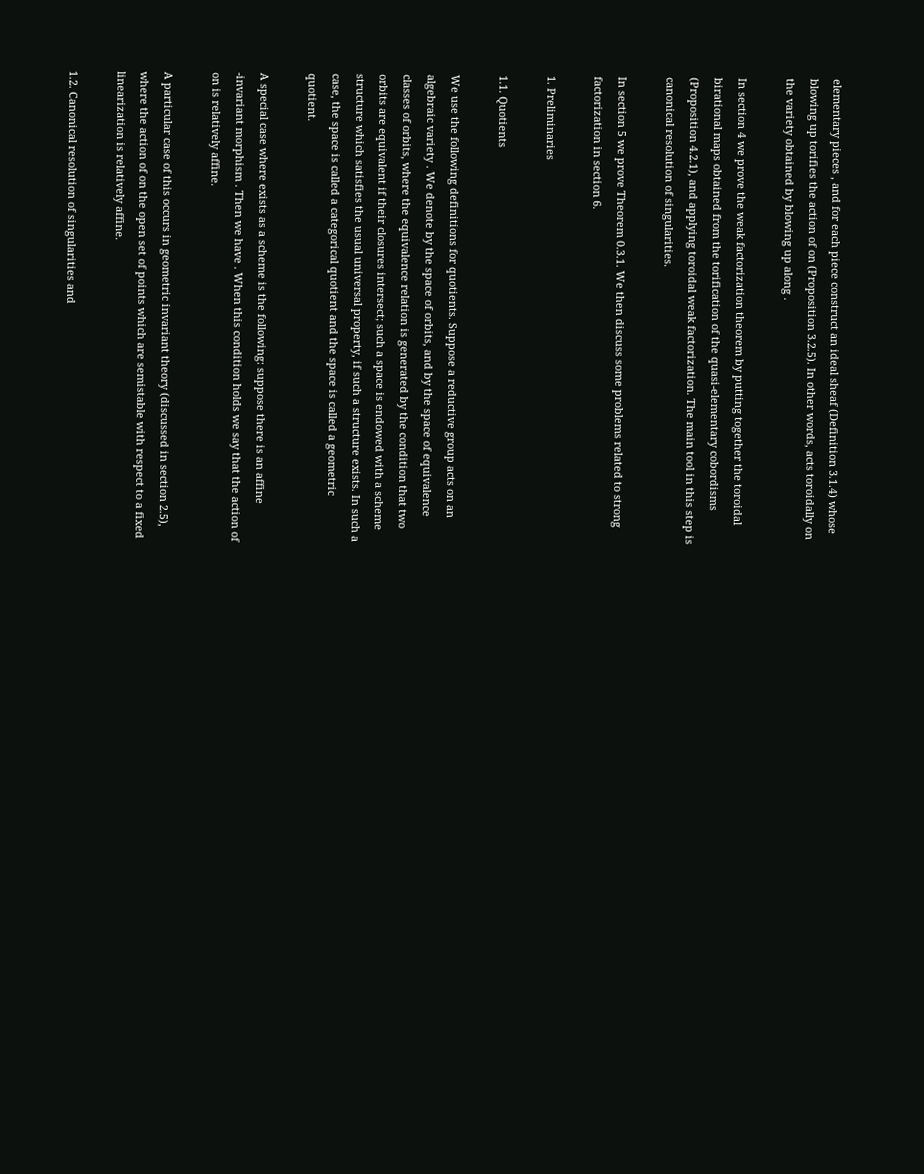elementary pieces , and for each piece construct an ideal sheaf (Definition 3.1.4) whose blowing up torifies the action of on (Proposition 3.2.5). In other words, acts toroidally on the variety obtained by blowing up along .

In section 4 we prove the weak factorization theorem by putting together the toroidal birational maps obtained from the torification of the quasi-elementary cobordisms (Proposition 4.2.1), and applying toroidal weak factorization. The main tool in this step is canonical resolution of singularities.

In section 5 we prove Theorem 0.3.1. We then discuss some problems related to strong factorization in section 6.

1. Preliminaries

1.1. Quotients

We use the following definitions for quotients. Suppose a reductive group acts on an algebraic variety . We denote by the space of orbits, and by the space of equivalence classes of orbits, where the equivalence relation is generated by the condition that two orbits are equivalent if their closures intersect; such a space is endowed with a scheme structure which satisfies the usual universal property, if such a structure exists. In such a case, the space is called a categorical quotient and the space is called a geometric quotient.

A special case where exists as a scheme is the following: suppose there is an affine -invariant morphism . Then we have . When this condition holds we say that the action of on is relatively affine.

A particular case of this occurs in geometric invariant theory (discussed in section 2.5), where the action of on the open set of points which are semistable with respect to a fixed linearization is relatively affine.

1.2. Canonical resolution of singularities and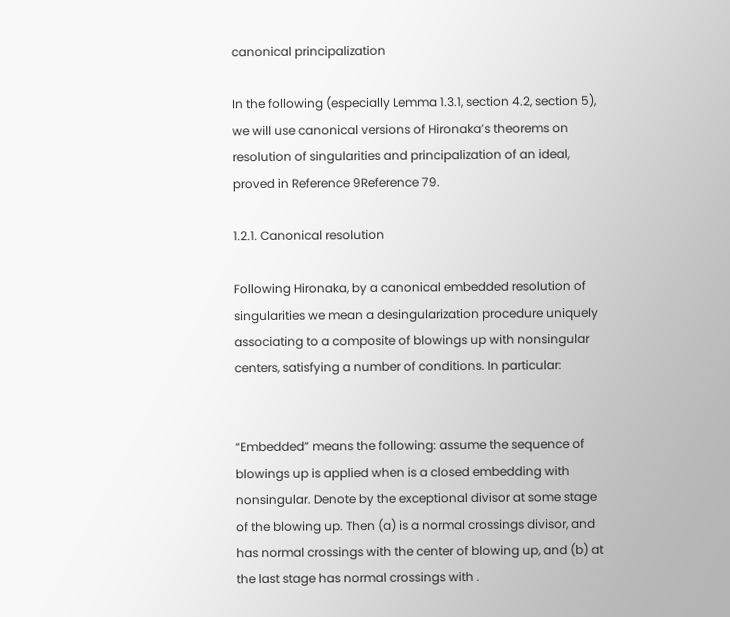canonical principalization

In the following (especially Lemma 1.3.1, section 4.2, section 5), we will use canonical versions of Hironaka’s theorems on resolution of singularities and principalization of an ideal, proved in Reference 9Reference 79.

1.2.1. Canonical resolution

Following Hironaka, by a canonical embedded resolution of singularities we mean a desingularization procedure uniquely associating to a composite of blowings up with nonsingular centers, satisfying a number of conditions. In particular:


“Embedded” means the following: assume the sequence of blowings up is applied when is a closed embedding with nonsingular. Denote by the exceptional divisor at some stage of the blowing up. Then (a) is a normal crossings divisor, and has normal crossings with the center of blowing up, and (b) at the last stage has normal crossings with .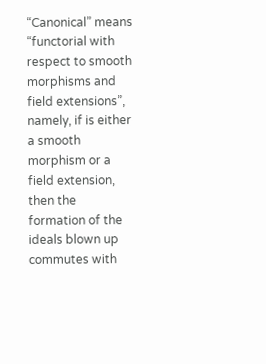“Canonical” means “functorial with respect to smooth morphisms and field extensions”, namely, if is either a smooth morphism or a field extension, then the formation of the ideals blown up commutes with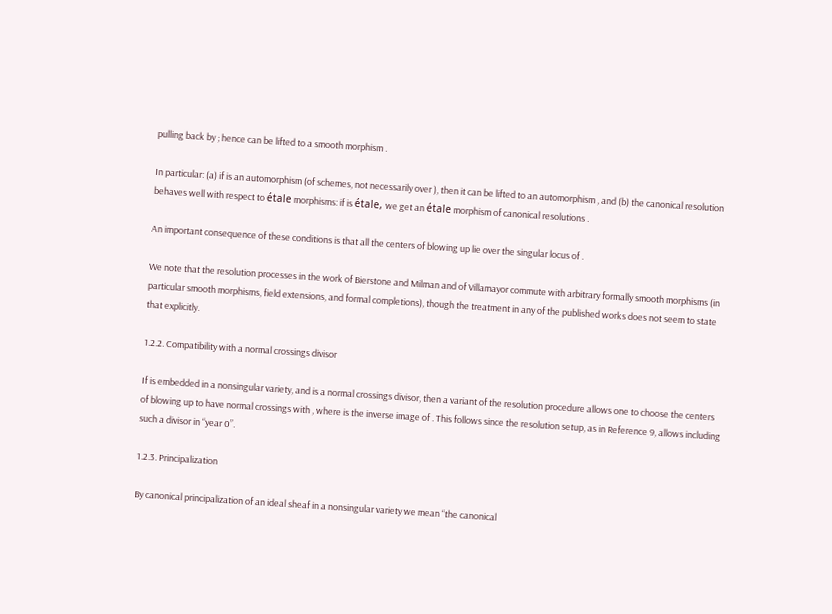pulling back by ; hence can be lifted to a smooth morphism .

In particular: (a) if is an automorphism (of schemes, not necessarily over ), then it can be lifted to an automorphism , and (b) the canonical resolution behaves well with respect to étale morphisms: if is étale, we get an étale morphism of canonical resolutions .

An important consequence of these conditions is that all the centers of blowing up lie over the singular locus of .

We note that the resolution processes in the work of Bierstone and Milman and of Villamayor commute with arbitrary formally smooth morphisms (in particular smooth morphisms, field extensions, and formal completions), though the treatment in any of the published works does not seem to state that explicitly.

1.2.2. Compatibility with a normal crossings divisor

If is embedded in a nonsingular variety, and is a normal crossings divisor, then a variant of the resolution procedure allows one to choose the centers of blowing up to have normal crossings with , where is the inverse image of . This follows since the resolution setup, as in Reference 9, allows including such a divisor in “year 0”.

1.2.3. Principalization

By canonical principalization of an ideal sheaf in a nonsingular variety we mean “the canonical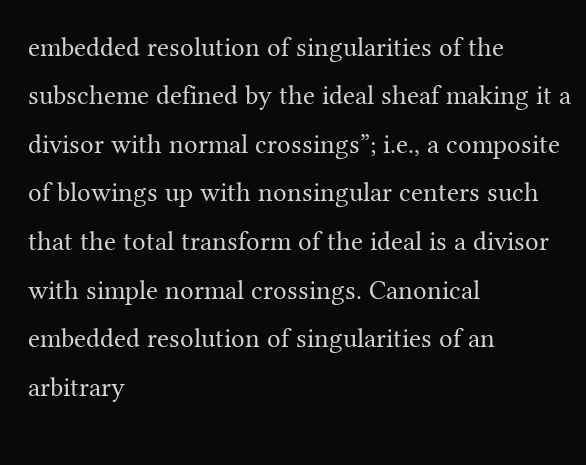embedded resolution of singularities of the subscheme defined by the ideal sheaf making it a divisor with normal crossings”; i.e., a composite of blowings up with nonsingular centers such that the total transform of the ideal is a divisor with simple normal crossings. Canonical embedded resolution of singularities of an arbitrary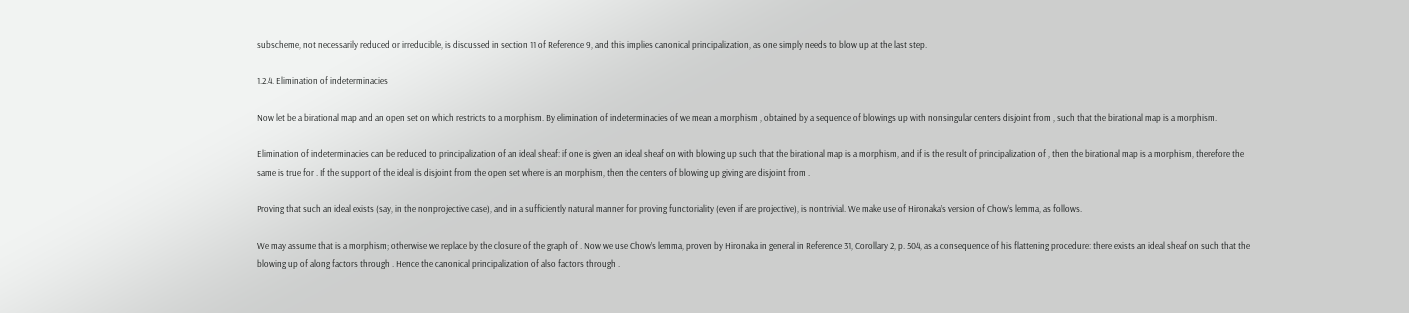subscheme, not necessarily reduced or irreducible, is discussed in section 11 of Reference 9, and this implies canonical principalization, as one simply needs to blow up at the last step.

1.2.4. Elimination of indeterminacies

Now let be a birational map and an open set on which restricts to a morphism. By elimination of indeterminacies of we mean a morphism , obtained by a sequence of blowings up with nonsingular centers disjoint from , such that the birational map is a morphism.

Elimination of indeterminacies can be reduced to principalization of an ideal sheaf: if one is given an ideal sheaf on with blowing up such that the birational map is a morphism, and if is the result of principalization of , then the birational map is a morphism, therefore the same is true for . If the support of the ideal is disjoint from the open set where is an morphism, then the centers of blowing up giving are disjoint from .

Proving that such an ideal exists (say, in the nonprojective case), and in a sufficiently natural manner for proving functoriality (even if are projective), is nontrivial. We make use of Hironaka’s version of Chow’s lemma, as follows.

We may assume that is a morphism; otherwise we replace by the closure of the graph of . Now we use Chow’s lemma, proven by Hironaka in general in Reference 31, Corollary 2, p. 504, as a consequence of his flattening procedure: there exists an ideal sheaf on such that the blowing up of along factors through . Hence the canonical principalization of also factors through .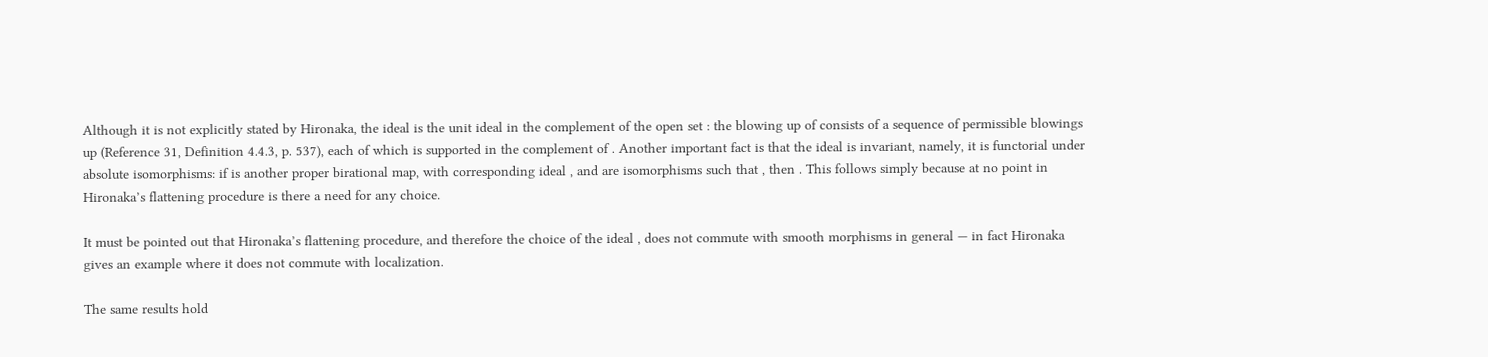Although it is not explicitly stated by Hironaka, the ideal is the unit ideal in the complement of the open set : the blowing up of consists of a sequence of permissible blowings up (Reference 31, Definition 4.4.3, p. 537), each of which is supported in the complement of . Another important fact is that the ideal is invariant, namely, it is functorial under absolute isomorphisms: if is another proper birational map, with corresponding ideal , and are isomorphisms such that , then . This follows simply because at no point in Hironaka’s flattening procedure is there a need for any choice.

It must be pointed out that Hironaka’s flattening procedure, and therefore the choice of the ideal , does not commute with smooth morphisms in general — in fact Hironaka gives an example where it does not commute with localization.

The same results hold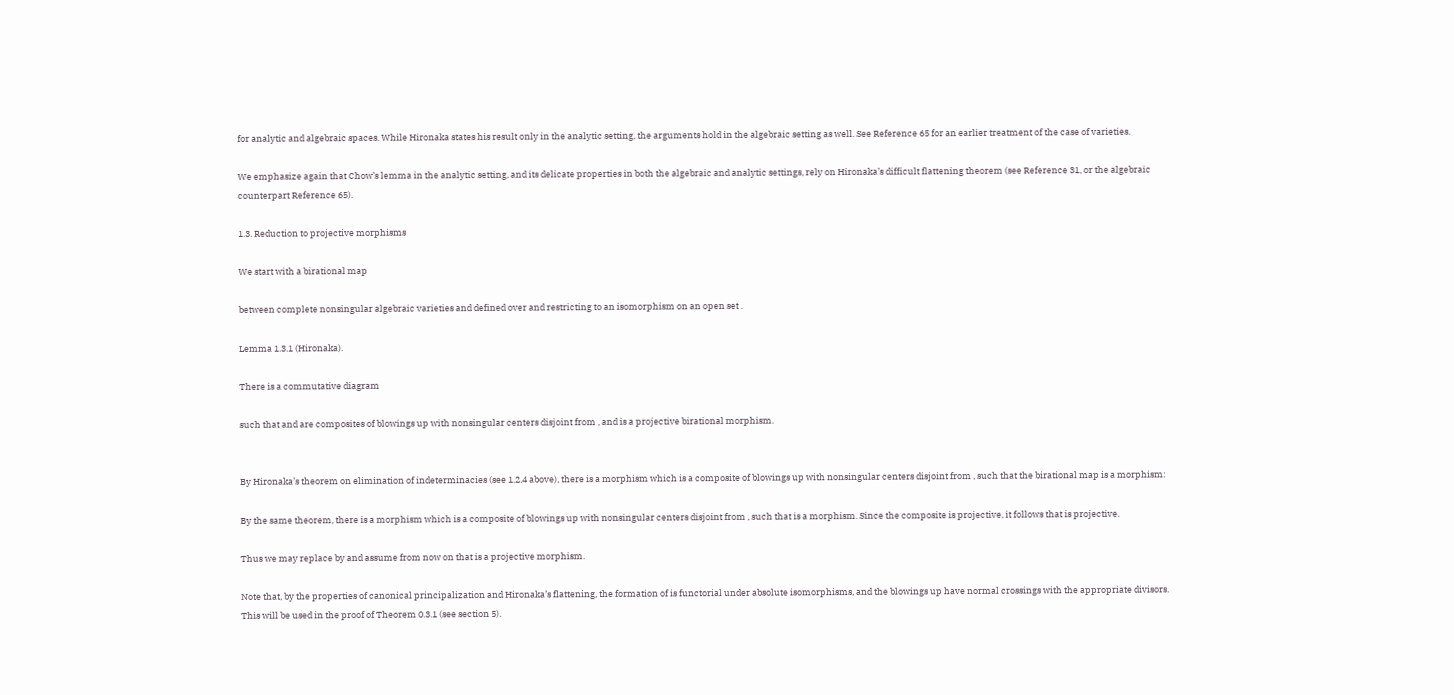for analytic and algebraic spaces. While Hironaka states his result only in the analytic setting, the arguments hold in the algebraic setting as well. See Reference 65 for an earlier treatment of the case of varieties.

We emphasize again that Chow’s lemma in the analytic setting, and its delicate properties in both the algebraic and analytic settings, rely on Hironaka’s difficult flattening theorem (see Reference 31, or the algebraic counterpart Reference 65).

1.3. Reduction to projective morphisms

We start with a birational map

between complete nonsingular algebraic varieties and defined over and restricting to an isomorphism on an open set .

Lemma 1.3.1 (Hironaka).

There is a commutative diagram

such that and are composites of blowings up with nonsingular centers disjoint from , and is a projective birational morphism.


By Hironaka’s theorem on elimination of indeterminacies (see 1.2.4 above), there is a morphism which is a composite of blowings up with nonsingular centers disjoint from , such that the birational map is a morphism:

By the same theorem, there is a morphism which is a composite of blowings up with nonsingular centers disjoint from , such that is a morphism. Since the composite is projective, it follows that is projective.

Thus we may replace by and assume from now on that is a projective morphism.

Note that, by the properties of canonical principalization and Hironaka’s flattening, the formation of is functorial under absolute isomorphisms, and the blowings up have normal crossings with the appropriate divisors. This will be used in the proof of Theorem 0.3.1 (see section 5).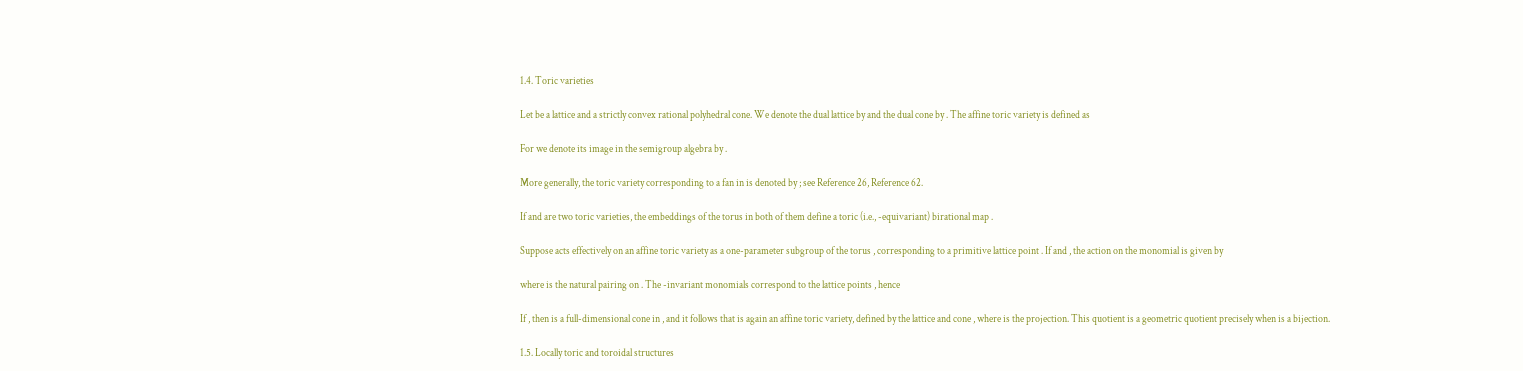1.4. Toric varieties

Let be a lattice and a strictly convex rational polyhedral cone. We denote the dual lattice by and the dual cone by . The affine toric variety is defined as

For we denote its image in the semigroup algebra by .

More generally, the toric variety corresponding to a fan in is denoted by ; see Reference 26, Reference 62.

If and are two toric varieties, the embeddings of the torus in both of them define a toric (i.e., -equivariant) birational map .

Suppose acts effectively on an affine toric variety as a one-parameter subgroup of the torus , corresponding to a primitive lattice point . If and , the action on the monomial is given by

where is the natural pairing on . The -invariant monomials correspond to the lattice points , hence

If , then is a full-dimensional cone in , and it follows that is again an affine toric variety, defined by the lattice and cone , where is the projection. This quotient is a geometric quotient precisely when is a bijection.

1.5. Locally toric and toroidal structures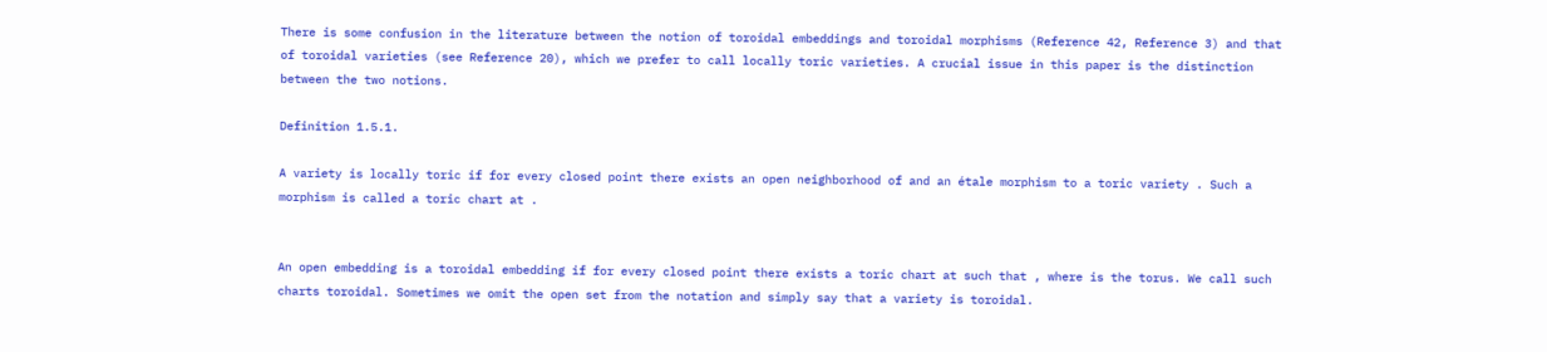There is some confusion in the literature between the notion of toroidal embeddings and toroidal morphisms (Reference 42, Reference 3) and that of toroidal varieties (see Reference 20), which we prefer to call locally toric varieties. A crucial issue in this paper is the distinction between the two notions.

Definition 1.5.1.

A variety is locally toric if for every closed point there exists an open neighborhood of and an étale morphism to a toric variety . Such a morphism is called a toric chart at .


An open embedding is a toroidal embedding if for every closed point there exists a toric chart at such that , where is the torus. We call such charts toroidal. Sometimes we omit the open set from the notation and simply say that a variety is toroidal.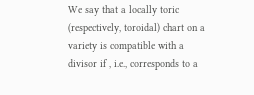We say that a locally toric (respectively, toroidal) chart on a variety is compatible with a divisor if , i.e., corresponds to a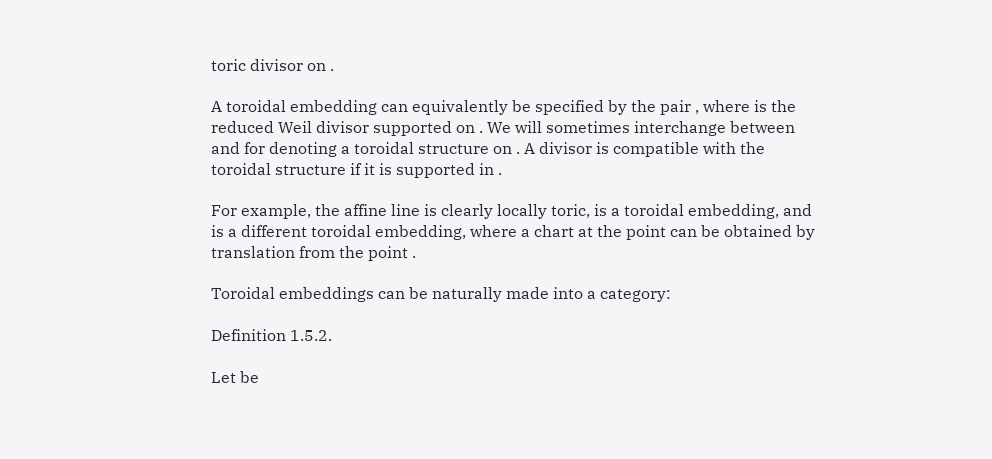toric divisor on .

A toroidal embedding can equivalently be specified by the pair , where is the reduced Weil divisor supported on . We will sometimes interchange between and for denoting a toroidal structure on . A divisor is compatible with the toroidal structure if it is supported in .

For example, the affine line is clearly locally toric, is a toroidal embedding, and is a different toroidal embedding, where a chart at the point can be obtained by translation from the point .

Toroidal embeddings can be naturally made into a category:

Definition 1.5.2.

Let be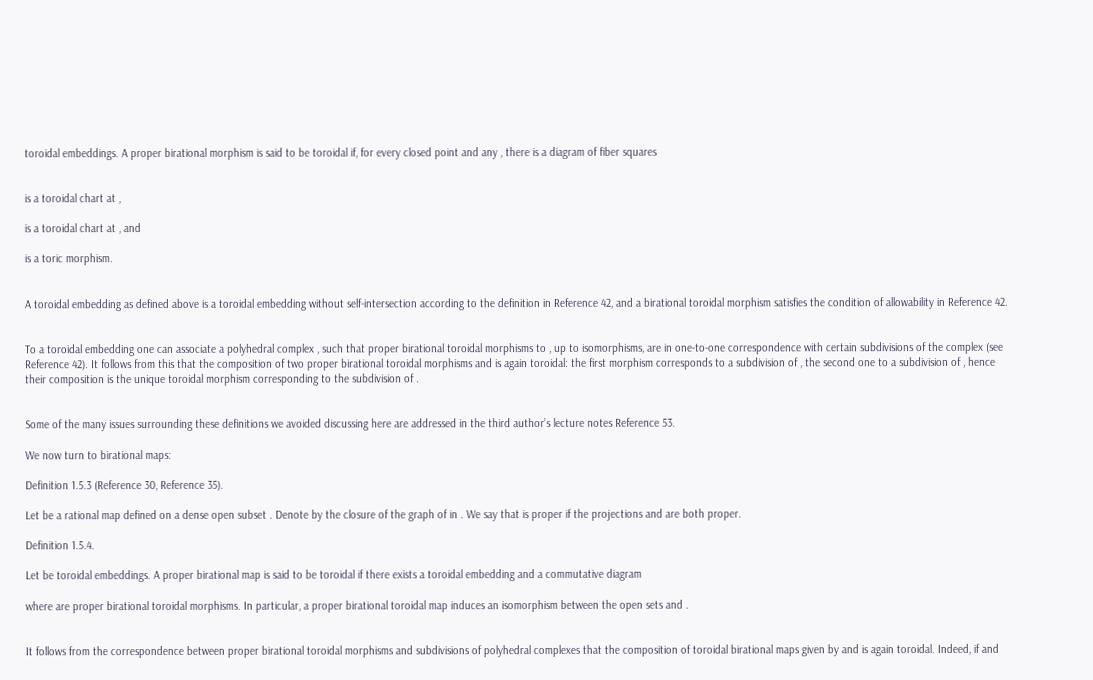toroidal embeddings. A proper birational morphism is said to be toroidal if, for every closed point and any , there is a diagram of fiber squares


is a toroidal chart at ,

is a toroidal chart at , and

is a toric morphism.


A toroidal embedding as defined above is a toroidal embedding without self-intersection according to the definition in Reference 42, and a birational toroidal morphism satisfies the condition of allowability in Reference 42.


To a toroidal embedding one can associate a polyhedral complex , such that proper birational toroidal morphisms to , up to isomorphisms, are in one-to-one correspondence with certain subdivisions of the complex (see Reference 42). It follows from this that the composition of two proper birational toroidal morphisms and is again toroidal: the first morphism corresponds to a subdivision of , the second one to a subdivision of , hence their composition is the unique toroidal morphism corresponding to the subdivision of .


Some of the many issues surrounding these definitions we avoided discussing here are addressed in the third author’s lecture notes Reference 53.

We now turn to birational maps:

Definition 1.5.3 (Reference 30, Reference 35).

Let be a rational map defined on a dense open subset . Denote by the closure of the graph of in . We say that is proper if the projections and are both proper.

Definition 1.5.4.

Let be toroidal embeddings. A proper birational map is said to be toroidal if there exists a toroidal embedding and a commutative diagram

where are proper birational toroidal morphisms. In particular, a proper birational toroidal map induces an isomorphism between the open sets and .


It follows from the correspondence between proper birational toroidal morphisms and subdivisions of polyhedral complexes that the composition of toroidal birational maps given by and is again toroidal. Indeed, if and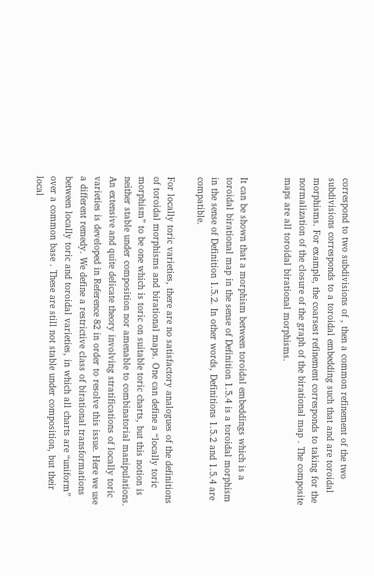correspond to two subdivisions of , then a common refinement of the two subdivisions corresponds to a toroidal embedding such that and are toroidal morphisms. For example, the coarsest refinement corresponds to taking for the normalization of the closure of the graph of the birational map . The composite maps are all toroidal birational morphisms.


It can be shown that a morphism between toroidal embeddings which is a toroidal birational map in the sense of Definition 1.5.4 is a toroidal morphism in the sense of Definition 1.5.2. In other words, Definitions 1.5.2 and 1.5.4 are compatible.

For locally toric varieties, there are no satisfactory analogues of the definitions of toroidal morphisms and birational maps. One can define a “locally toric morphism” to be one which is toric on suitable toric charts, but this notion is neither stable under composition nor amenable to combinatorial manipulations. An extensive and quite delicate theory involving stratifications of locally toric varieties is developed in Reference 82 in order to resolve this issue. Here we use a different remedy. We define a restrictive class of birational transformations between locally toric and toroidal varieties, in which all charts are “uniform” over a common base . These are still not stable under composition, but their local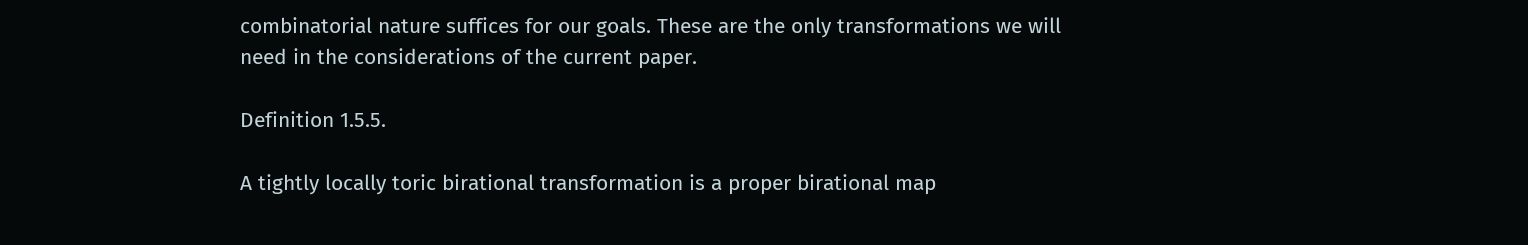combinatorial nature suffices for our goals. These are the only transformations we will need in the considerations of the current paper.

Definition 1.5.5.

A tightly locally toric birational transformation is a proper birational map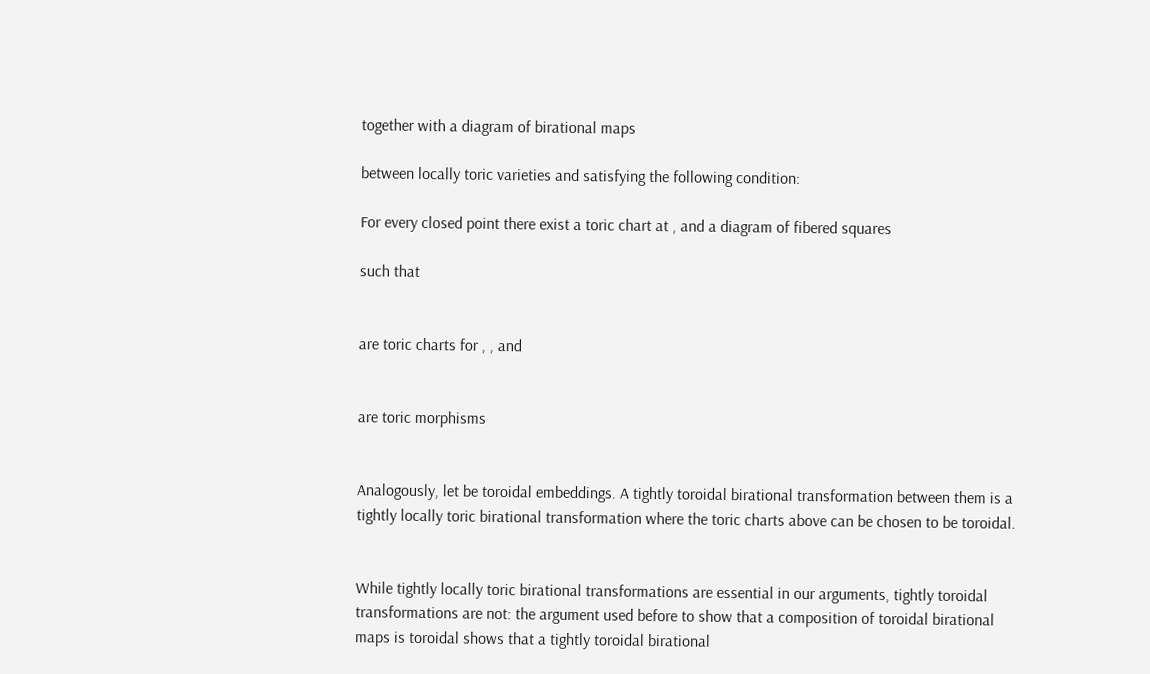together with a diagram of birational maps

between locally toric varieties and satisfying the following condition:

For every closed point there exist a toric chart at , and a diagram of fibered squares

such that


are toric charts for , , and


are toric morphisms


Analogously, let be toroidal embeddings. A tightly toroidal birational transformation between them is a tightly locally toric birational transformation where the toric charts above can be chosen to be toroidal.


While tightly locally toric birational transformations are essential in our arguments, tightly toroidal transformations are not: the argument used before to show that a composition of toroidal birational maps is toroidal shows that a tightly toroidal birational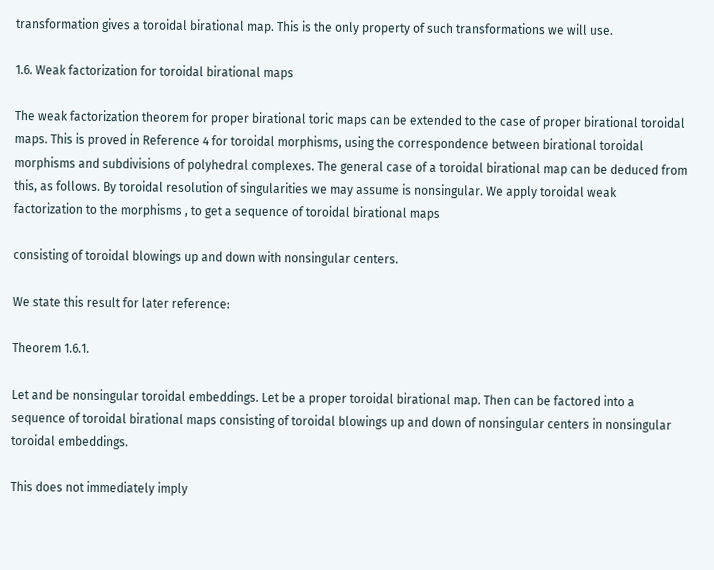transformation gives a toroidal birational map. This is the only property of such transformations we will use.

1.6. Weak factorization for toroidal birational maps

The weak factorization theorem for proper birational toric maps can be extended to the case of proper birational toroidal maps. This is proved in Reference 4 for toroidal morphisms, using the correspondence between birational toroidal morphisms and subdivisions of polyhedral complexes. The general case of a toroidal birational map can be deduced from this, as follows. By toroidal resolution of singularities we may assume is nonsingular. We apply toroidal weak factorization to the morphisms , to get a sequence of toroidal birational maps

consisting of toroidal blowings up and down with nonsingular centers.

We state this result for later reference:

Theorem 1.6.1.

Let and be nonsingular toroidal embeddings. Let be a proper toroidal birational map. Then can be factored into a sequence of toroidal birational maps consisting of toroidal blowings up and down of nonsingular centers in nonsingular toroidal embeddings.

This does not immediately imply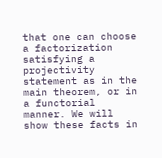that one can choose a factorization satisfying a projectivity statement as in the main theorem, or in a functorial manner. We will show these facts in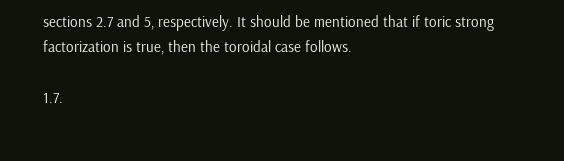sections 2.7 and 5, respectively. It should be mentioned that if toric strong factorization is true, then the toroidal case follows.

1.7.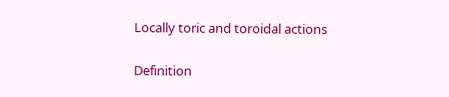Locally toric and toroidal actions

Definition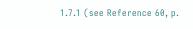1.7.1 (see Reference 60, p.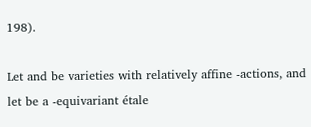198).

Let and be varieties with relatively affine -actions, and let be a -equivariant étale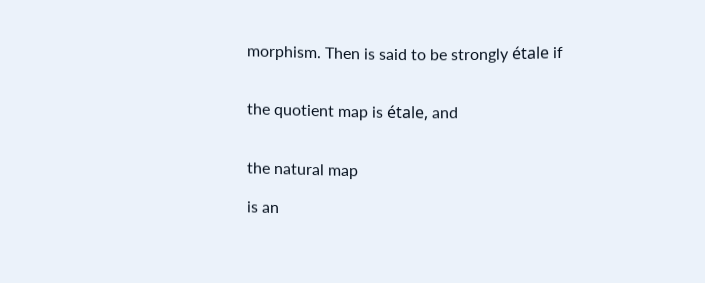morphism. Then is said to be strongly étale if


the quotient map is étale, and


the natural map

is an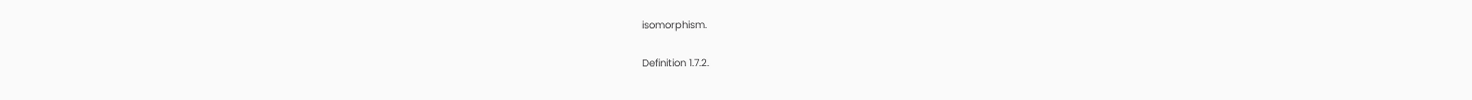isomorphism.

Definition 1.7.2.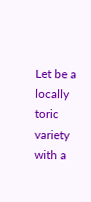Let be a locally toric variety with a